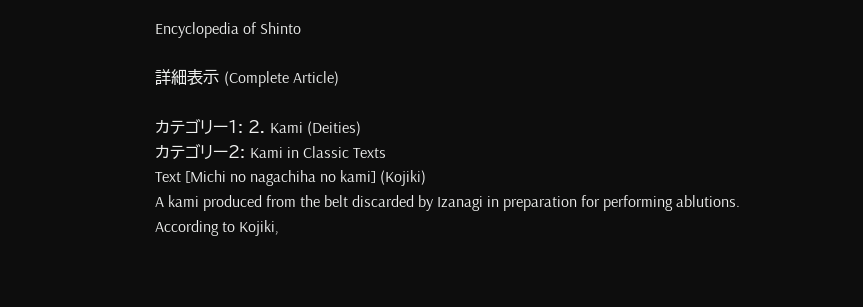Encyclopedia of Shinto

詳細表示 (Complete Article)

カテゴリー1: 2. Kami (Deities)
カテゴリー2: Kami in Classic Texts
Text [Michi no nagachiha no kami] (Kojiki)
A kami produced from the belt discarded by Izanagi in preparation for performing ablutions. According to Kojiki,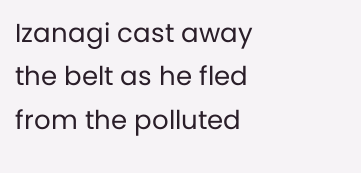Izanagi cast away the belt as he fled from the polluted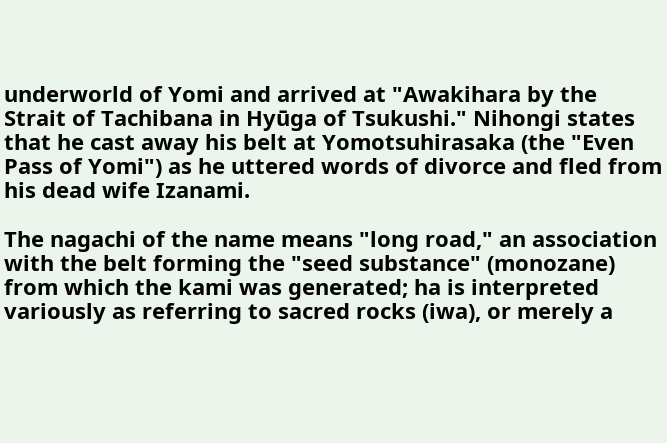underworld of Yomi and arrived at "Awakihara by the Strait of Tachibana in Hyūga of Tsukushi." Nihongi states that he cast away his belt at Yomotsuhirasaka (the "Even Pass of Yomi") as he uttered words of divorce and fled from his dead wife Izanami.

The nagachi of the name means "long road," an association with the belt forming the "seed substance" (monozane) from which the kami was generated; ha is interpreted variously as referring to sacred rocks (iwa), or merely a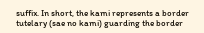suffix. In short, the kami represents a border tutelary (sae no kami) guarding the border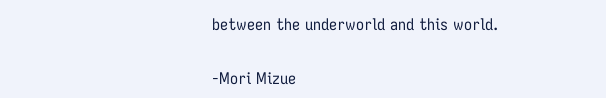between the underworld and this world.

-Mori Mizue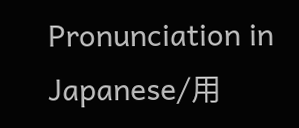Pronunciation in Japanese/用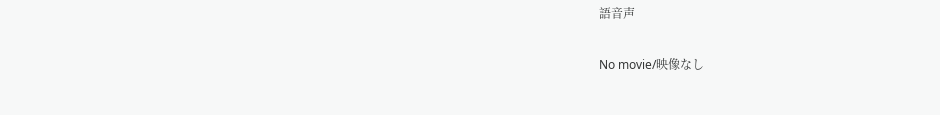語音声

No movie/映像なし